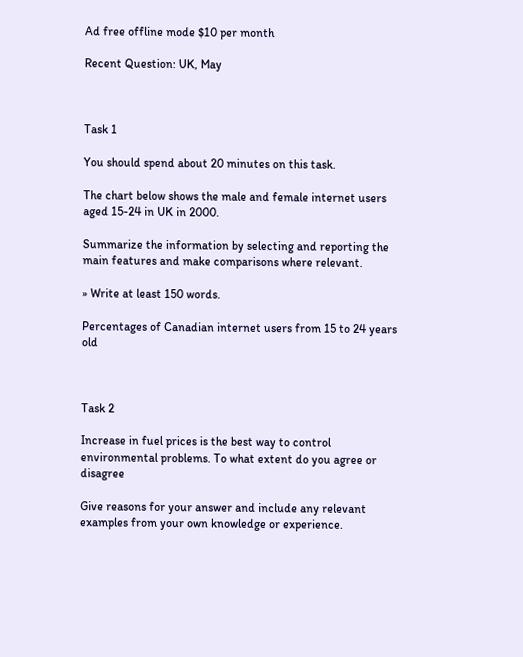Ad free offline mode $10 per month

Recent Question: UK, May



Task 1

You should spend about 20 minutes on this task.

The chart below shows the male and female internet users aged 15-24 in UK in 2000.

Summarize the information by selecting and reporting the main features and make comparisons where relevant.

» Write at least 150 words.

Percentages of Canadian internet users from 15 to 24 years old



Task 2

Increase in fuel prices is the best way to control environmental problems. To what extent do you agree or disagree

Give reasons for your answer and include any relevant examples from your own knowledge or experience.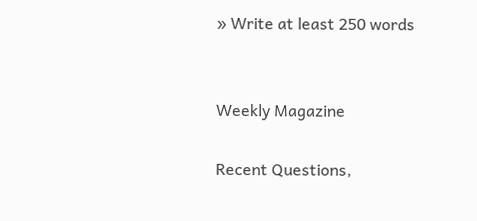» Write at least 250 words


Weekly Magazine

Recent Questions,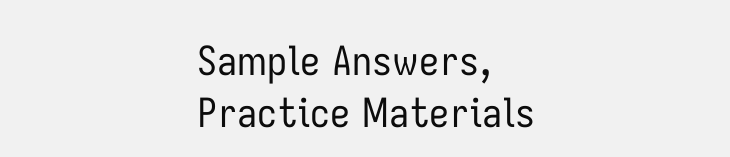Sample Answers, Practice Materials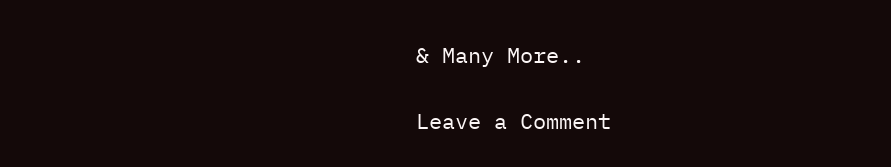& Many More..

Leave a Comment